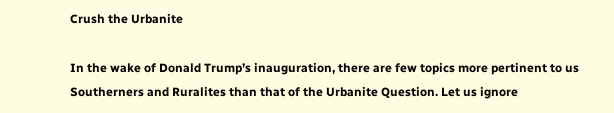Crush the Urbanite

In the wake of Donald Trump’s inauguration, there are few topics more pertinent to us Southerners and Ruralites than that of the Urbanite Question. Let us ignore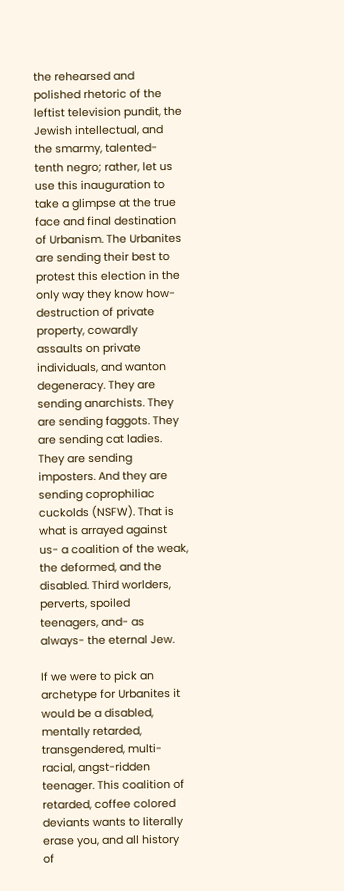the rehearsed and polished rhetoric of the leftist television pundit, the Jewish intellectual, and the smarmy, talented-tenth negro; rather, let us use this inauguration to take a glimpse at the true face and final destination of Urbanism. The Urbanites are sending their best to protest this election in the only way they know how- destruction of private property, cowardly assaults on private individuals, and wanton degeneracy. They are sending anarchists. They are sending faggots. They are sending cat ladies. They are sending imposters. And they are sending coprophiliac cuckolds (NSFW). That is what is arrayed against us- a coalition of the weak, the deformed, and the disabled. Third worlders, perverts, spoiled teenagers, and- as always- the eternal Jew.

If we were to pick an archetype for Urbanites it would be a disabled, mentally retarded, transgendered, multi-racial, angst-ridden teenager. This coalition of retarded, coffee colored deviants wants to literally erase you, and all history of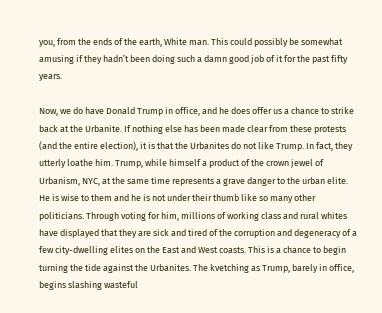you, from the ends of the earth, White man. This could possibly be somewhat amusing if they hadn’t been doing such a damn good job of it for the past fifty years.

Now, we do have Donald Trump in office, and he does offer us a chance to strike back at the Urbanite. If nothing else has been made clear from these protests (and the entire election), it is that the Urbanites do not like Trump. In fact, they utterly loathe him. Trump, while himself a product of the crown jewel of Urbanism, NYC, at the same time represents a grave danger to the urban elite. He is wise to them and he is not under their thumb like so many other politicians. Through voting for him, millions of working class and rural whites have displayed that they are sick and tired of the corruption and degeneracy of a few city-dwelling elites on the East and West coasts. This is a chance to begin turning the tide against the Urbanites. The kvetching as Trump, barely in office, begins slashing wasteful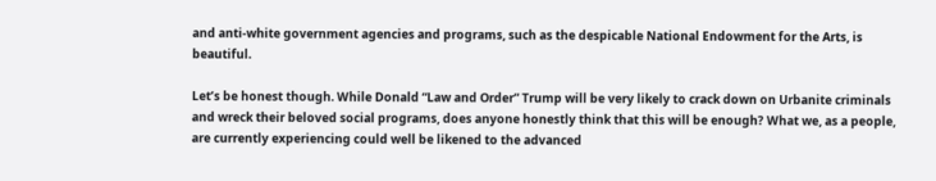and anti-white government agencies and programs, such as the despicable National Endowment for the Arts, is beautiful.

Let’s be honest though. While Donald “Law and Order” Trump will be very likely to crack down on Urbanite criminals and wreck their beloved social programs, does anyone honestly think that this will be enough? What we, as a people, are currently experiencing could well be likened to the advanced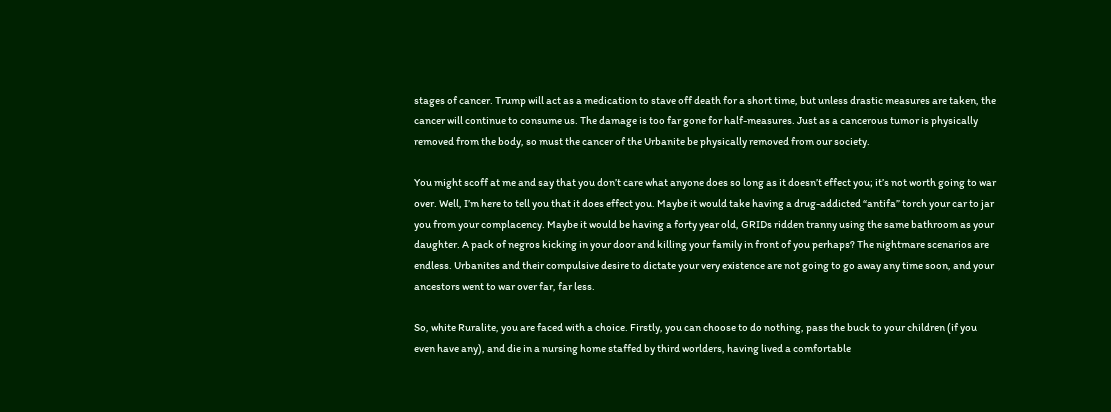stages of cancer. Trump will act as a medication to stave off death for a short time, but unless drastic measures are taken, the cancer will continue to consume us. The damage is too far gone for half-measures. Just as a cancerous tumor is physically removed from the body, so must the cancer of the Urbanite be physically removed from our society.

You might scoff at me and say that you don’t care what anyone does so long as it doesn’t effect you; it’s not worth going to war over. Well, I’m here to tell you that it does effect you. Maybe it would take having a drug-addicted “antifa” torch your car to jar you from your complacency. Maybe it would be having a forty year old, GRIDs ridden tranny using the same bathroom as your daughter. A pack of negros kicking in your door and killing your family in front of you perhaps? The nightmare scenarios are endless. Urbanites and their compulsive desire to dictate your very existence are not going to go away any time soon, and your ancestors went to war over far, far less.

So, white Ruralite, you are faced with a choice. Firstly, you can choose to do nothing, pass the buck to your children (if you even have any), and die in a nursing home staffed by third worlders, having lived a comfortable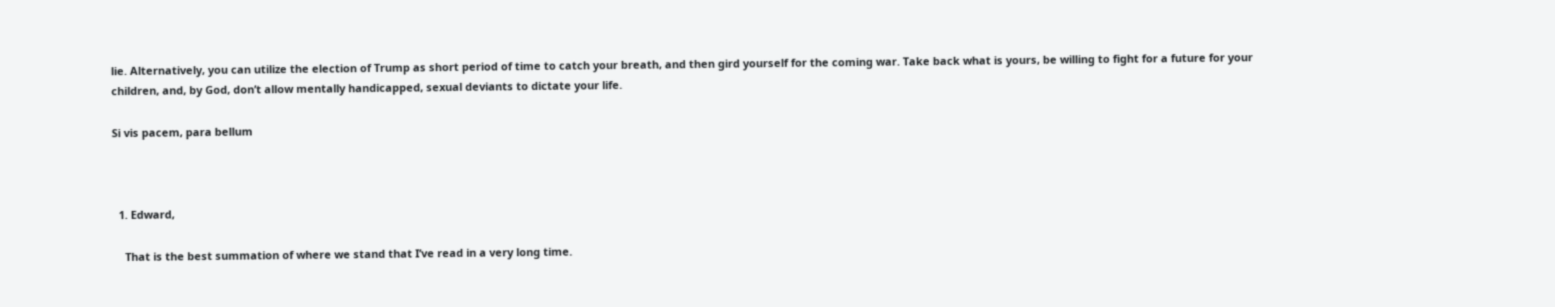lie. Alternatively, you can utilize the election of Trump as short period of time to catch your breath, and then gird yourself for the coming war. Take back what is yours, be willing to fight for a future for your children, and, by God, don’t allow mentally handicapped, sexual deviants to dictate your life.

Si vis pacem, para bellum



  1. Edward,

    That is the best summation of where we stand that I’ve read in a very long time.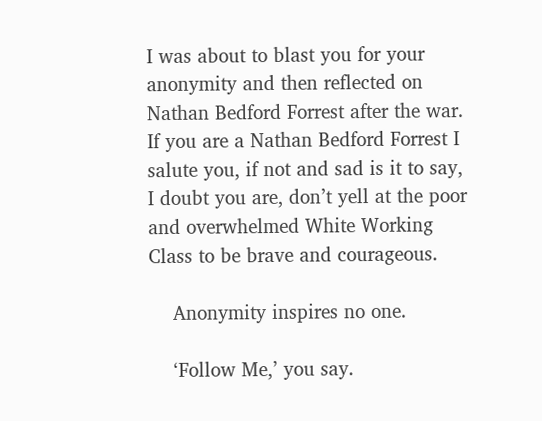I was about to blast you for your anonymity and then reflected on Nathan Bedford Forrest after the war. If you are a Nathan Bedford Forrest I salute you, if not and sad is it to say, I doubt you are, don’t yell at the poor and overwhelmed White Working Class to be brave and courageous.

    Anonymity inspires no one.

    ‘Follow Me,’ you say.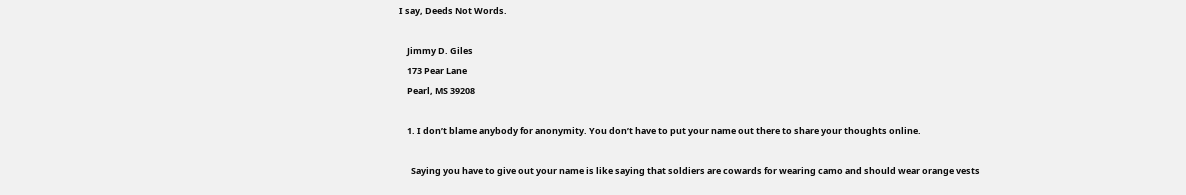I say, Deeds Not Words.

    Jimmy D. Giles
    173 Pear Lane
    Pearl, MS 39208

    1. I don’t blame anybody for anonymity. You don’t have to put your name out there to share your thoughts online.

      Saying you have to give out your name is like saying that soldiers are cowards for wearing camo and should wear orange vests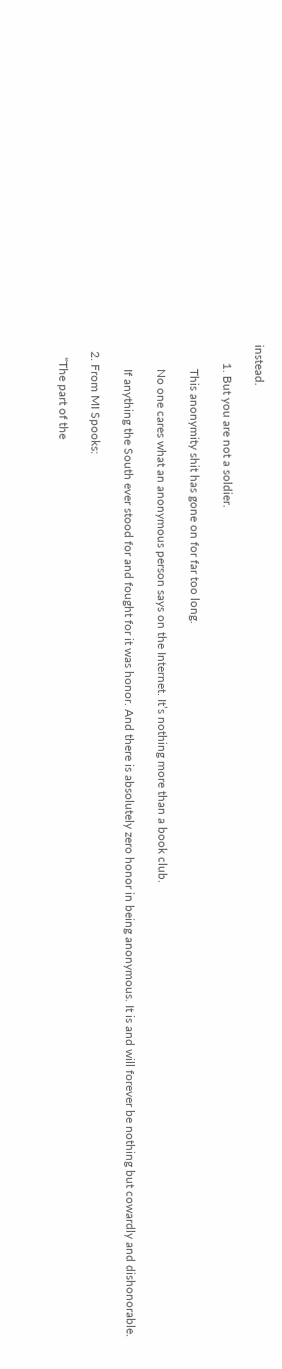instead.

      1. But you are not a soldier.

        This anonymity shit has gone on for far too long.

        No one cares what an anonymous person says on the Internet. It’s nothing more than a book club.

        If anything the South ever stood for and fought for it was honor. And there is absolutely zero honor in being anonymous. It is and will forever be nothing but cowardly and dishonorable.

  2. From MI Spooks:

    “The part of the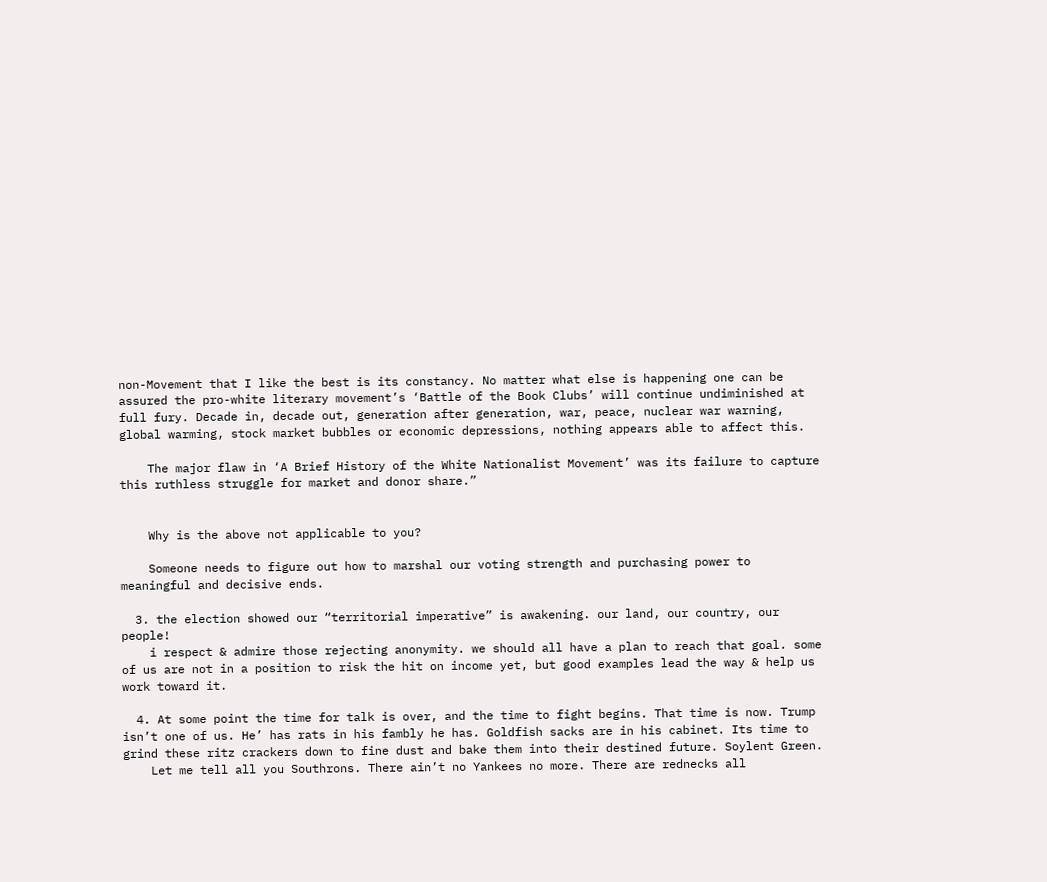non-Movement that I like the best is its constancy. No matter what else is happening one can be assured the pro-white literary movement’s ‘Battle of the Book Clubs’ will continue undiminished at full fury. Decade in, decade out, generation after generation, war, peace, nuclear war warning, global warming, stock market bubbles or economic depressions, nothing appears able to affect this.

    The major flaw in ‘A Brief History of the White Nationalist Movement’ was its failure to capture this ruthless struggle for market and donor share.”


    Why is the above not applicable to you?

    Someone needs to figure out how to marshal our voting strength and purchasing power to meaningful and decisive ends.

  3. the election showed our “territorial imperative” is awakening. our land, our country, our people!
    i respect & admire those rejecting anonymity. we should all have a plan to reach that goal. some of us are not in a position to risk the hit on income yet, but good examples lead the way & help us work toward it.

  4. At some point the time for talk is over, and the time to fight begins. That time is now. Trump isn’t one of us. He’ has rats in his fambly he has. Goldfish sacks are in his cabinet. Its time to grind these ritz crackers down to fine dust and bake them into their destined future. Soylent Green.
    Let me tell all you Southrons. There ain’t no Yankees no more. There are rednecks all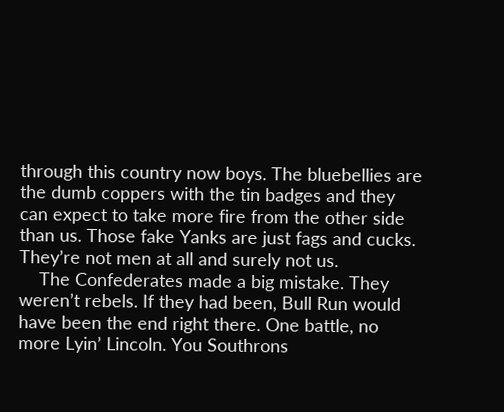through this country now boys. The bluebellies are the dumb coppers with the tin badges and they can expect to take more fire from the other side than us. Those fake Yanks are just fags and cucks. They’re not men at all and surely not us.
    The Confederates made a big mistake. They weren’t rebels. If they had been, Bull Run would have been the end right there. One battle, no more Lyin’ Lincoln. You Southrons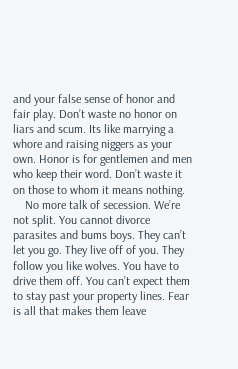and your false sense of honor and fair play. Don’t waste no honor on liars and scum. Its like marrying a whore and raising niggers as your own. Honor is for gentlemen and men who keep their word. Don’t waste it on those to whom it means nothing.
    No more talk of secession. We’re not split. You cannot divorce parasites and bums boys. They can’t let you go. They live off of you. They follow you like wolves. You have to drive them off. You can’t expect them to stay past your property lines. Fear is all that makes them leave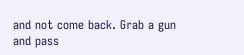and not come back. Grab a gun and pass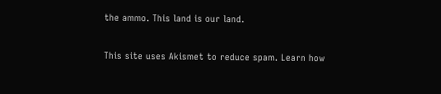the ammo. This land is our land.

This site uses Akismet to reduce spam. Learn how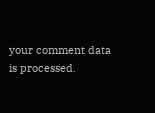your comment data is processed.